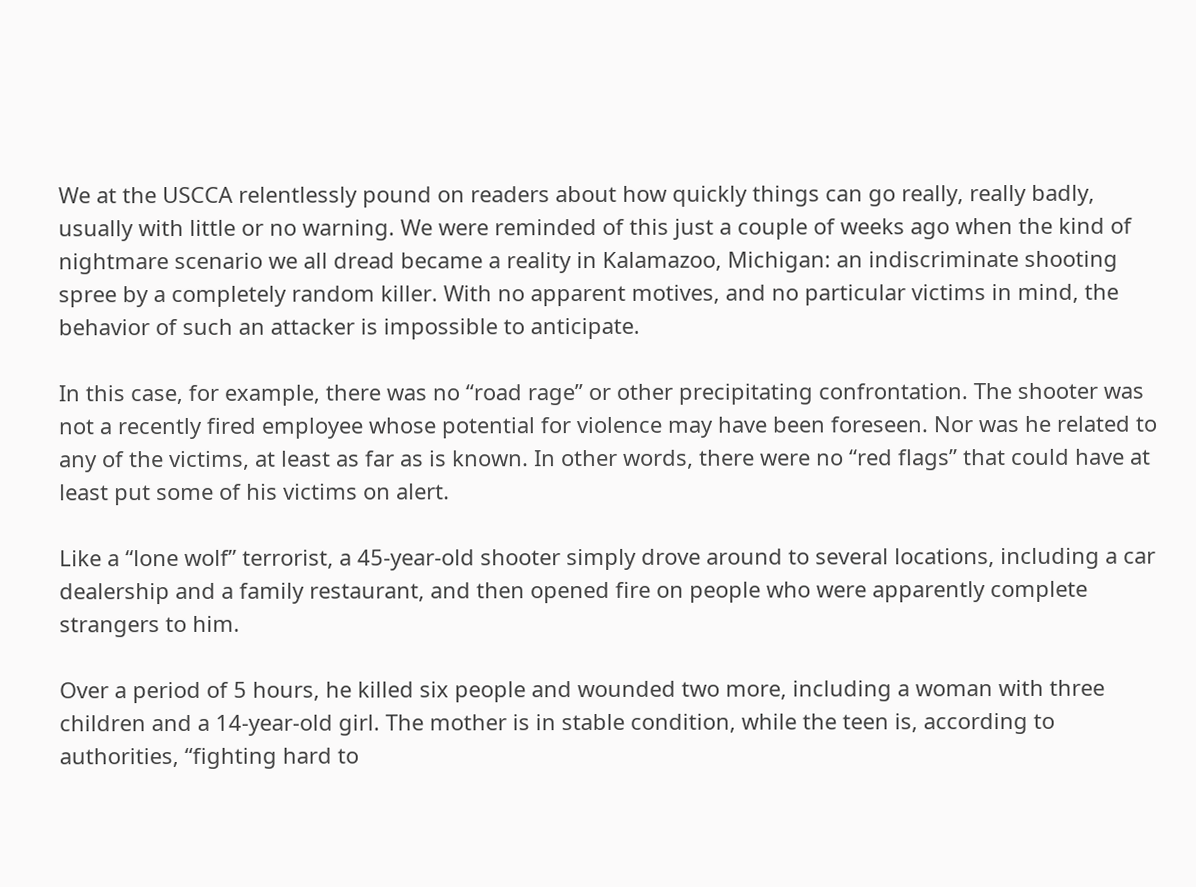We at the USCCA relentlessly pound on readers about how quickly things can go really, really badly, usually with little or no warning. We were reminded of this just a couple of weeks ago when the kind of nightmare scenario we all dread became a reality in Kalamazoo, Michigan: an indiscriminate shooting spree by a completely random killer. With no apparent motives, and no particular victims in mind, the behavior of such an attacker is impossible to anticipate.

In this case, for example, there was no “road rage” or other precipitating confrontation. The shooter was not a recently fired employee whose potential for violence may have been foreseen. Nor was he related to any of the victims, at least as far as is known. In other words, there were no “red flags” that could have at least put some of his victims on alert.

Like a “lone wolf” terrorist, a 45-year-old shooter simply drove around to several locations, including a car dealership and a family restaurant, and then opened fire on people who were apparently complete strangers to him.

Over a period of 5 hours, he killed six people and wounded two more, including a woman with three children and a 14-year-old girl. The mother is in stable condition, while the teen is, according to authorities, “fighting hard to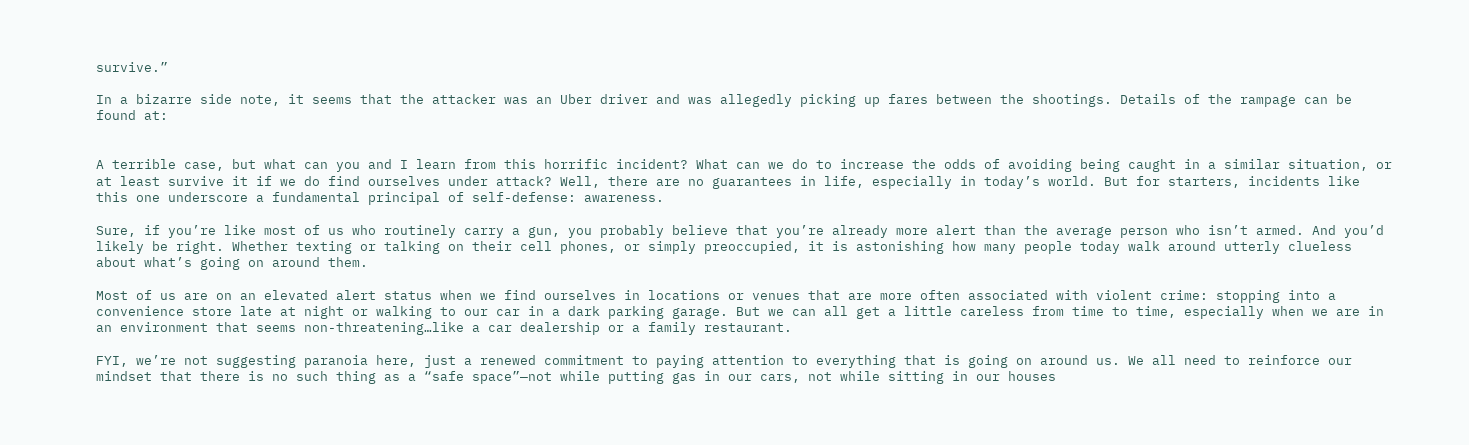survive.”

In a bizarre side note, it seems that the attacker was an Uber driver and was allegedly picking up fares between the shootings. Details of the rampage can be found at:


A terrible case, but what can you and I learn from this horrific incident? What can we do to increase the odds of avoiding being caught in a similar situation, or at least survive it if we do find ourselves under attack? Well, there are no guarantees in life, especially in today’s world. But for starters, incidents like this one underscore a fundamental principal of self-defense: awareness.

Sure, if you’re like most of us who routinely carry a gun, you probably believe that you’re already more alert than the average person who isn’t armed. And you’d likely be right. Whether texting or talking on their cell phones, or simply preoccupied, it is astonishing how many people today walk around utterly clueless about what’s going on around them.

Most of us are on an elevated alert status when we find ourselves in locations or venues that are more often associated with violent crime: stopping into a convenience store late at night or walking to our car in a dark parking garage. But we can all get a little careless from time to time, especially when we are in an environment that seems non-threatening…like a car dealership or a family restaurant.

FYI, we’re not suggesting paranoia here, just a renewed commitment to paying attention to everything that is going on around us. We all need to reinforce our mindset that there is no such thing as a “safe space”—not while putting gas in our cars, not while sitting in our houses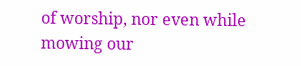of worship, nor even while mowing our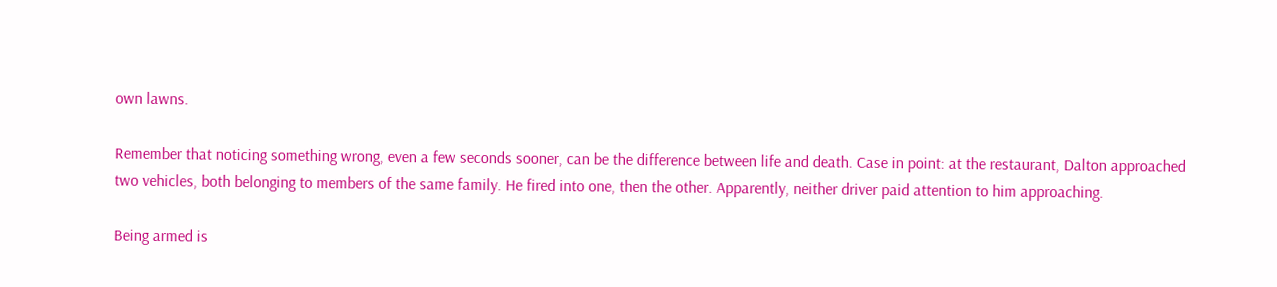own lawns.

Remember that noticing something wrong, even a few seconds sooner, can be the difference between life and death. Case in point: at the restaurant, Dalton approached two vehicles, both belonging to members of the same family. He fired into one, then the other. Apparently, neither driver paid attention to him approaching.

Being armed is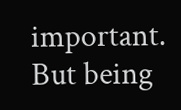important. But being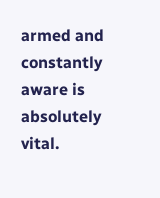armed and constantly aware is absolutely vital.